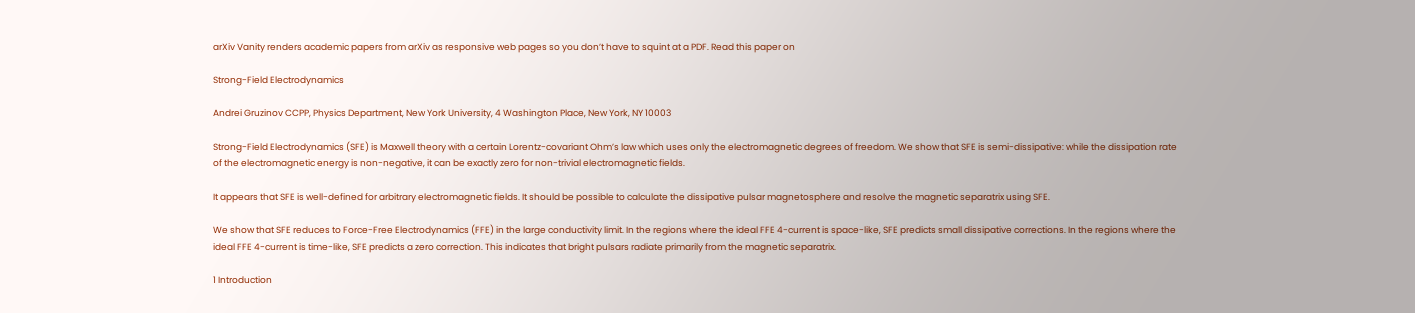arXiv Vanity renders academic papers from arXiv as responsive web pages so you don’t have to squint at a PDF. Read this paper on

Strong-Field Electrodynamics

Andrei Gruzinov CCPP, Physics Department, New York University, 4 Washington Place, New York, NY 10003

Strong-Field Electrodynamics (SFE) is Maxwell theory with a certain Lorentz-covariant Ohm’s law which uses only the electromagnetic degrees of freedom. We show that SFE is semi-dissipative: while the dissipation rate of the electromagnetic energy is non-negative, it can be exactly zero for non-trivial electromagnetic fields.

It appears that SFE is well-defined for arbitrary electromagnetic fields. It should be possible to calculate the dissipative pulsar magnetosphere and resolve the magnetic separatrix using SFE.

We show that SFE reduces to Force-Free Electrodynamics (FFE) in the large conductivity limit. In the regions where the ideal FFE 4-current is space-like, SFE predicts small dissipative corrections. In the regions where the ideal FFE 4-current is time-like, SFE predicts a zero correction. This indicates that bright pulsars radiate primarily from the magnetic separatrix.

1 Introduction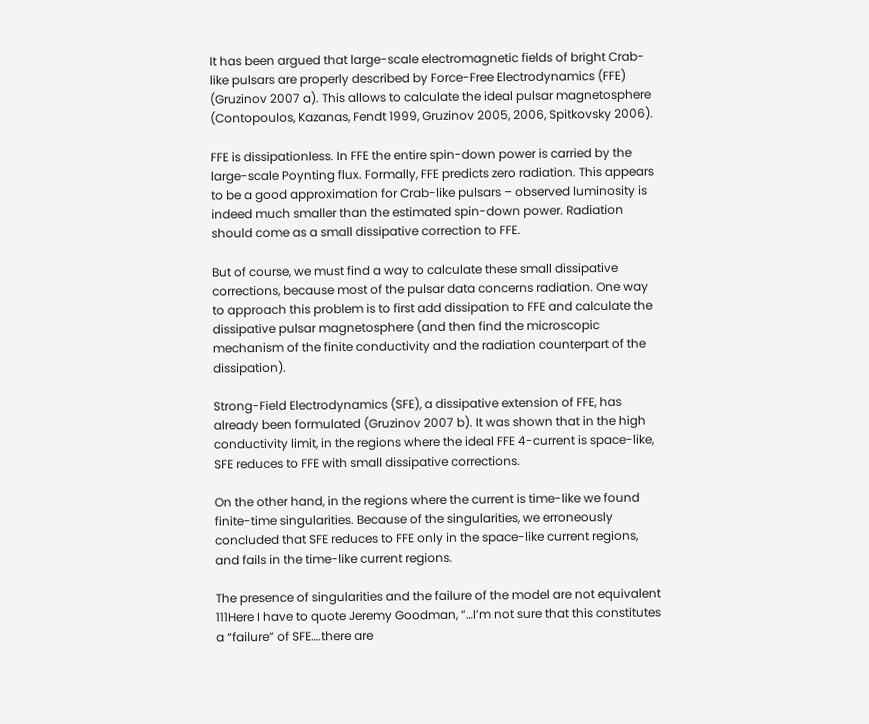It has been argued that large-scale electromagnetic fields of bright Crab-like pulsars are properly described by Force-Free Electrodynamics (FFE) (Gruzinov 2007 a). This allows to calculate the ideal pulsar magnetosphere (Contopoulos, Kazanas, Fendt 1999, Gruzinov 2005, 2006, Spitkovsky 2006).

FFE is dissipationless. In FFE the entire spin-down power is carried by the large-scale Poynting flux. Formally, FFE predicts zero radiation. This appears to be a good approximation for Crab-like pulsars – observed luminosity is indeed much smaller than the estimated spin-down power. Radiation should come as a small dissipative correction to FFE.

But of course, we must find a way to calculate these small dissipative corrections, because most of the pulsar data concerns radiation. One way to approach this problem is to first add dissipation to FFE and calculate the dissipative pulsar magnetosphere (and then find the microscopic mechanism of the finite conductivity and the radiation counterpart of the dissipation).

Strong-Field Electrodynamics (SFE), a dissipative extension of FFE, has already been formulated (Gruzinov 2007 b). It was shown that in the high conductivity limit, in the regions where the ideal FFE 4-current is space-like, SFE reduces to FFE with small dissipative corrections.

On the other hand, in the regions where the current is time-like we found finite-time singularities. Because of the singularities, we erroneously concluded that SFE reduces to FFE only in the space-like current regions, and fails in the time-like current regions.

The presence of singularities and the failure of the model are not equivalent 111Here I have to quote Jeremy Goodman, “…I’m not sure that this constitutes a “failure” of SFE….there are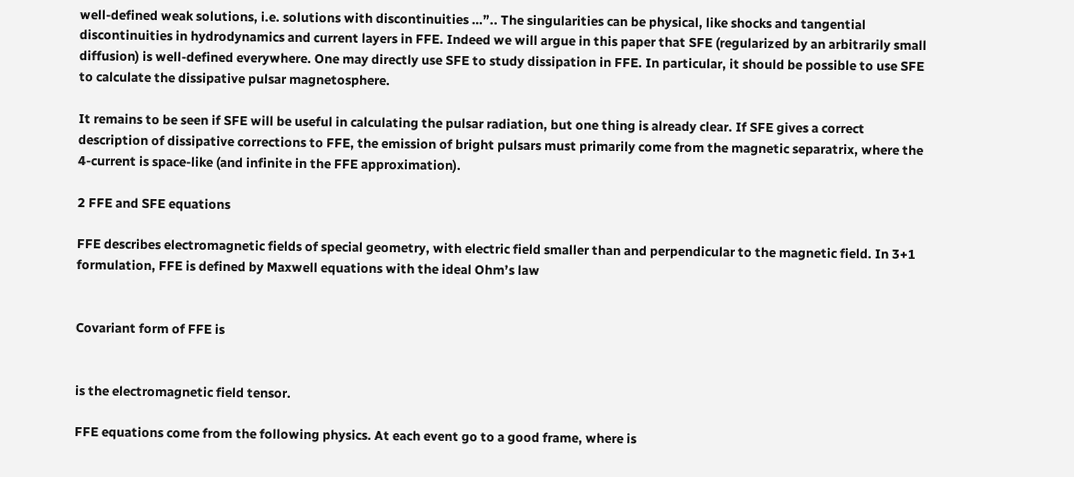well-defined weak solutions, i.e. solutions with discontinuities …”.. The singularities can be physical, like shocks and tangential discontinuities in hydrodynamics and current layers in FFE. Indeed we will argue in this paper that SFE (regularized by an arbitrarily small diffusion) is well-defined everywhere. One may directly use SFE to study dissipation in FFE. In particular, it should be possible to use SFE to calculate the dissipative pulsar magnetosphere.

It remains to be seen if SFE will be useful in calculating the pulsar radiation, but one thing is already clear. If SFE gives a correct description of dissipative corrections to FFE, the emission of bright pulsars must primarily come from the magnetic separatrix, where the 4-current is space-like (and infinite in the FFE approximation).

2 FFE and SFE equations

FFE describes electromagnetic fields of special geometry, with electric field smaller than and perpendicular to the magnetic field. In 3+1 formulation, FFE is defined by Maxwell equations with the ideal Ohm’s law


Covariant form of FFE is


is the electromagnetic field tensor.

FFE equations come from the following physics. At each event go to a good frame, where is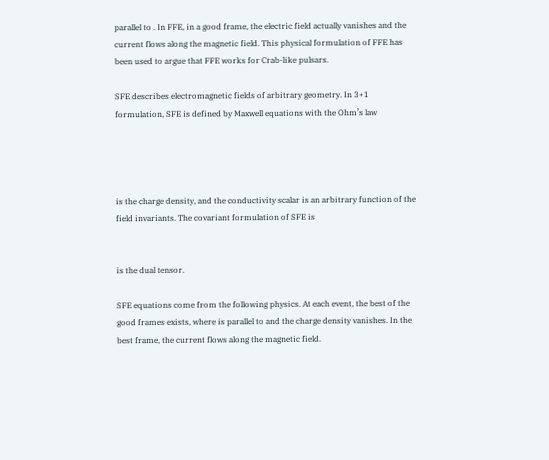parallel to . In FFE, in a good frame, the electric field actually vanishes and the current flows along the magnetic field. This physical formulation of FFE has been used to argue that FFE works for Crab-like pulsars.

SFE describes electromagnetic fields of arbitrary geometry. In 3+1 formulation, SFE is defined by Maxwell equations with the Ohm’s law




is the charge density, and the conductivity scalar is an arbitrary function of the field invariants. The covariant formulation of SFE is


is the dual tensor.

SFE equations come from the following physics. At each event, the best of the good frames exists, where is parallel to and the charge density vanishes. In the best frame, the current flows along the magnetic field.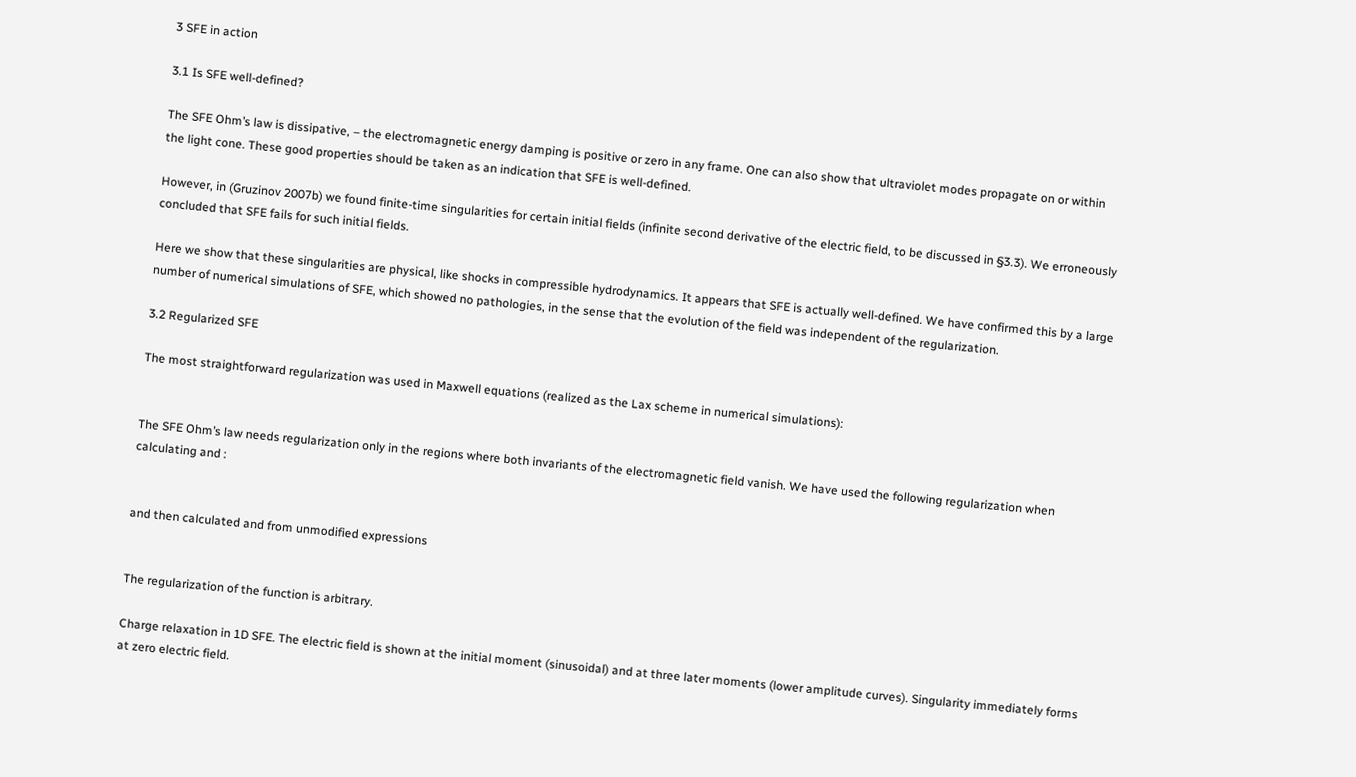3 SFE in action

3.1 Is SFE well-defined?

The SFE Ohm’s law is dissipative, – the electromagnetic energy damping is positive or zero in any frame. One can also show that ultraviolet modes propagate on or within the light cone. These good properties should be taken as an indication that SFE is well-defined.

However, in (Gruzinov 2007b) we found finite-time singularities for certain initial fields (infinite second derivative of the electric field, to be discussed in §3.3). We erroneously concluded that SFE fails for such initial fields.

Here we show that these singularities are physical, like shocks in compressible hydrodynamics. It appears that SFE is actually well-defined. We have confirmed this by a large number of numerical simulations of SFE, which showed no pathologies, in the sense that the evolution of the field was independent of the regularization.

3.2 Regularized SFE

The most straightforward regularization was used in Maxwell equations (realized as the Lax scheme in numerical simulations):


The SFE Ohm’s law needs regularization only in the regions where both invariants of the electromagnetic field vanish. We have used the following regularization when calculating and :


and then calculated and from unmodified expressions


The regularization of the function is arbitrary.

Charge relaxation in 1D SFE. The electric field is shown at the initial moment (sinusoidal) and at three later moments (lower amplitude curves). Singularity immediately forms at zero electric field.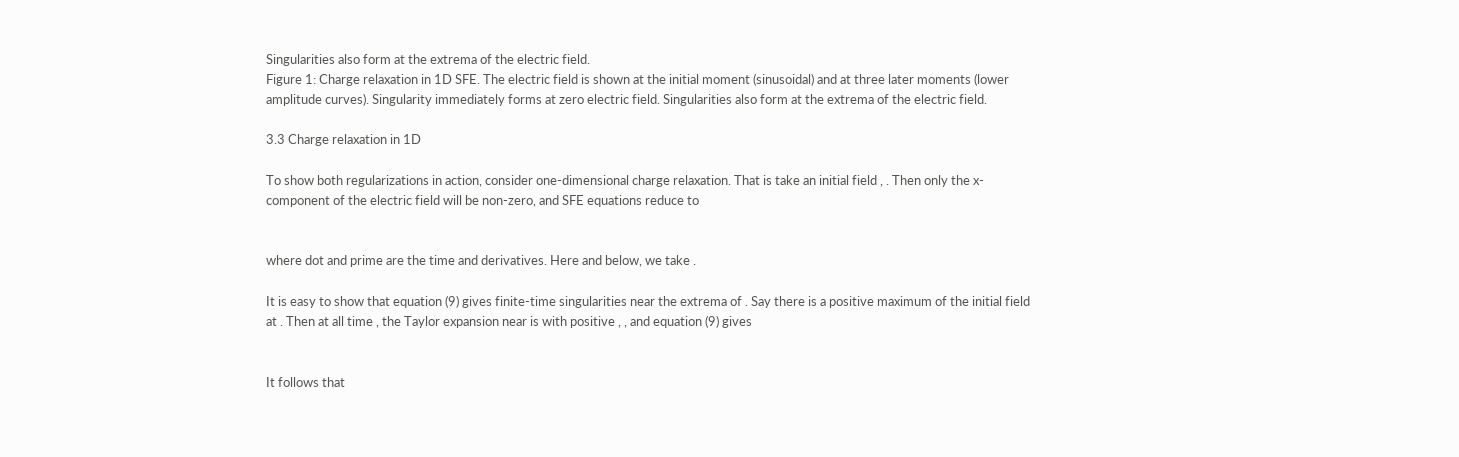Singularities also form at the extrema of the electric field.
Figure 1: Charge relaxation in 1D SFE. The electric field is shown at the initial moment (sinusoidal) and at three later moments (lower amplitude curves). Singularity immediately forms at zero electric field. Singularities also form at the extrema of the electric field.

3.3 Charge relaxation in 1D

To show both regularizations in action, consider one-dimensional charge relaxation. That is take an initial field , . Then only the x-component of the electric field will be non-zero, and SFE equations reduce to


where dot and prime are the time and derivatives. Here and below, we take .

It is easy to show that equation (9) gives finite-time singularities near the extrema of . Say there is a positive maximum of the initial field at . Then at all time , the Taylor expansion near is with positive , , and equation (9) gives


It follows that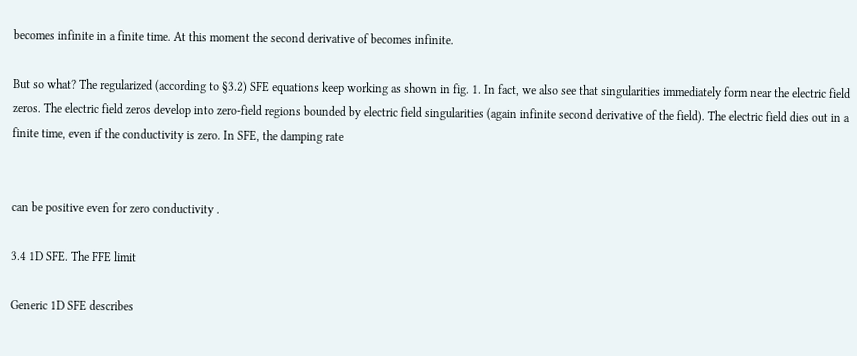becomes infinite in a finite time. At this moment the second derivative of becomes infinite.

But so what? The regularized (according to §3.2) SFE equations keep working as shown in fig. 1. In fact, we also see that singularities immediately form near the electric field zeros. The electric field zeros develop into zero-field regions bounded by electric field singularities (again infinite second derivative of the field). The electric field dies out in a finite time, even if the conductivity is zero. In SFE, the damping rate


can be positive even for zero conductivity .

3.4 1D SFE. The FFE limit

Generic 1D SFE describes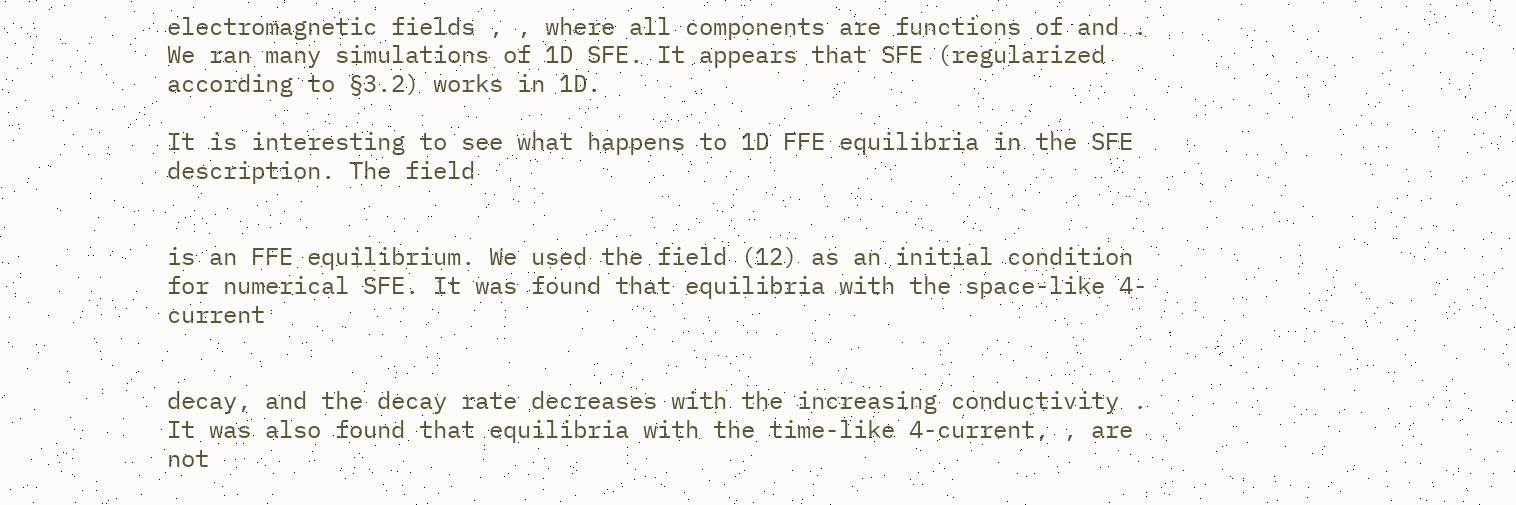electromagnetic fields , , where all components are functions of and . We ran many simulations of 1D SFE. It appears that SFE (regularized according to §3.2) works in 1D.

It is interesting to see what happens to 1D FFE equilibria in the SFE description. The field


is an FFE equilibrium. We used the field (12) as an initial condition for numerical SFE. It was found that equilibria with the space-like 4-current


decay, and the decay rate decreases with the increasing conductivity . It was also found that equilibria with the time-like 4-current, , are not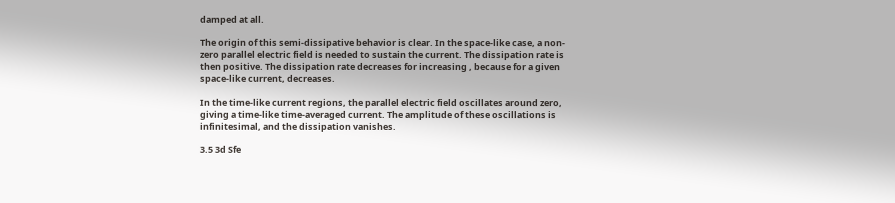damped at all.

The origin of this semi-dissipative behavior is clear. In the space-like case, a non-zero parallel electric field is needed to sustain the current. The dissipation rate is then positive. The dissipation rate decreases for increasing , because for a given space-like current, decreases.

In the time-like current regions, the parallel electric field oscillates around zero, giving a time-like time-averaged current. The amplitude of these oscillations is infinitesimal, and the dissipation vanishes.

3.5 3d Sfe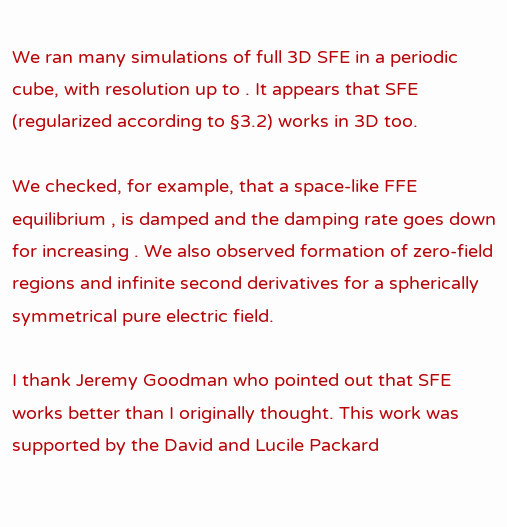We ran many simulations of full 3D SFE in a periodic cube, with resolution up to . It appears that SFE (regularized according to §3.2) works in 3D too.

We checked, for example, that a space-like FFE equilibrium , is damped and the damping rate goes down for increasing . We also observed formation of zero-field regions and infinite second derivatives for a spherically symmetrical pure electric field.

I thank Jeremy Goodman who pointed out that SFE works better than I originally thought. This work was supported by the David and Lucile Packard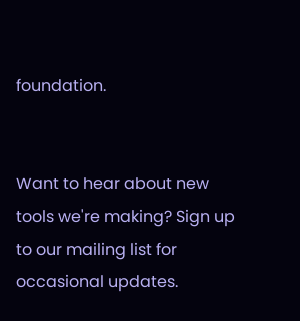foundation.


Want to hear about new tools we're making? Sign up to our mailing list for occasional updates.